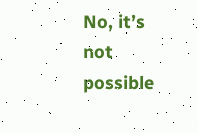No, it’s not possible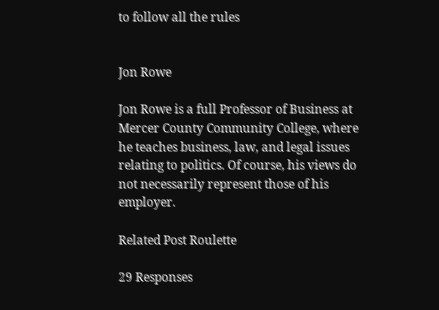to follow all the rules


Jon Rowe

Jon Rowe is a full Professor of Business at Mercer County Community College, where he teaches business, law, and legal issues relating to politics. Of course, his views do not necessarily represent those of his employer.

Related Post Roulette

29 Responses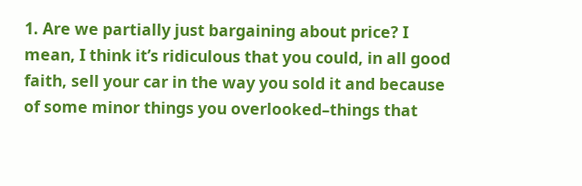1. Are we partially just bargaining about price? I mean, I think it’s ridiculous that you could, in all good faith, sell your car in the way you sold it and because of some minor things you overlooked–things that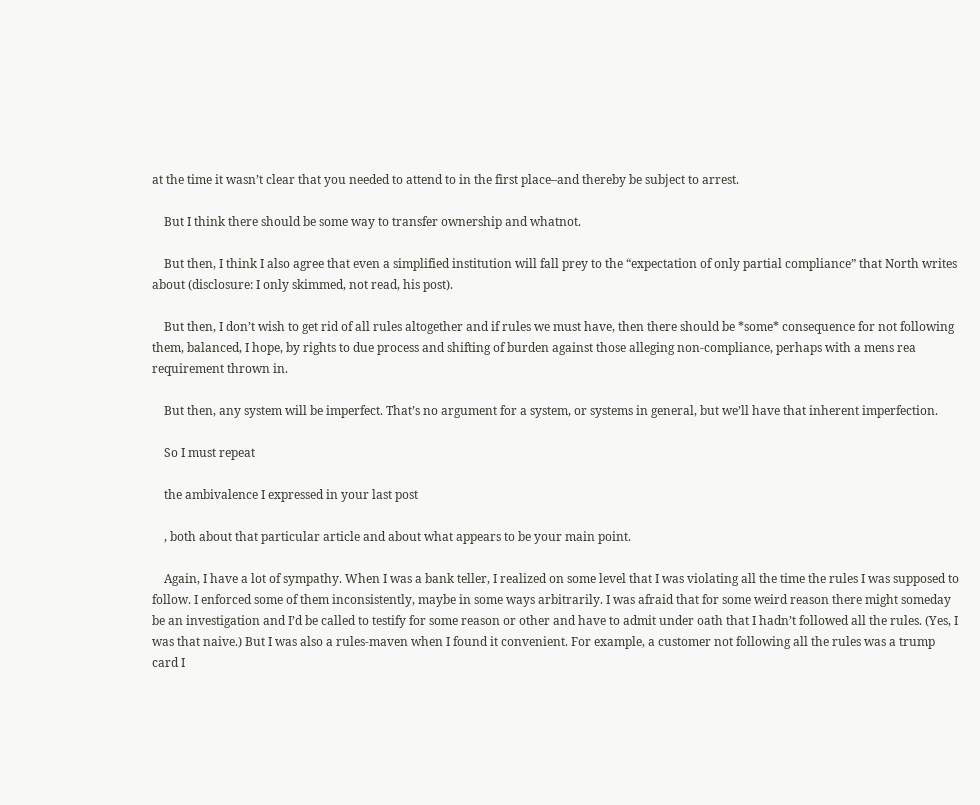at the time it wasn’t clear that you needed to attend to in the first place–and thereby be subject to arrest.

    But I think there should be some way to transfer ownership and whatnot.

    But then, I think I also agree that even a simplified institution will fall prey to the “expectation of only partial compliance” that North writes about (disclosure: I only skimmed, not read, his post).

    But then, I don’t wish to get rid of all rules altogether and if rules we must have, then there should be *some* consequence for not following them, balanced, I hope, by rights to due process and shifting of burden against those alleging non-compliance, perhaps with a mens rea requirement thrown in.

    But then, any system will be imperfect. That’s no argument for a system, or systems in general, but we’ll have that inherent imperfection.

    So I must repeat

    the ambivalence I expressed in your last post

    , both about that particular article and about what appears to be your main point.

    Again, I have a lot of sympathy. When I was a bank teller, I realized on some level that I was violating all the time the rules I was supposed to follow. I enforced some of them inconsistently, maybe in some ways arbitrarily. I was afraid that for some weird reason there might someday be an investigation and I’d be called to testify for some reason or other and have to admit under oath that I hadn’t followed all the rules. (Yes, I was that naive.) But I was also a rules-maven when I found it convenient. For example, a customer not following all the rules was a trump card I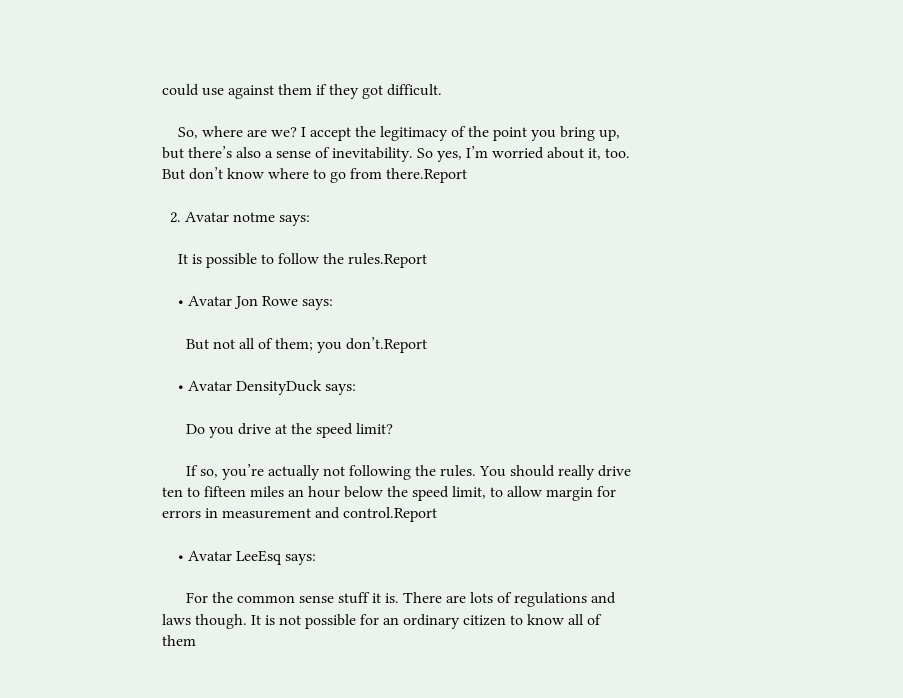could use against them if they got difficult.

    So, where are we? I accept the legitimacy of the point you bring up, but there’s also a sense of inevitability. So yes, I’m worried about it, too. But don’t know where to go from there.Report

  2. Avatar notme says:

    It is possible to follow the rules.Report

    • Avatar Jon Rowe says:

      But not all of them; you don’t.Report

    • Avatar DensityDuck says:

      Do you drive at the speed limit?

      If so, you’re actually not following the rules. You should really drive ten to fifteen miles an hour below the speed limit, to allow margin for errors in measurement and control.Report

    • Avatar LeeEsq says:

      For the common sense stuff it is. There are lots of regulations and laws though. It is not possible for an ordinary citizen to know all of them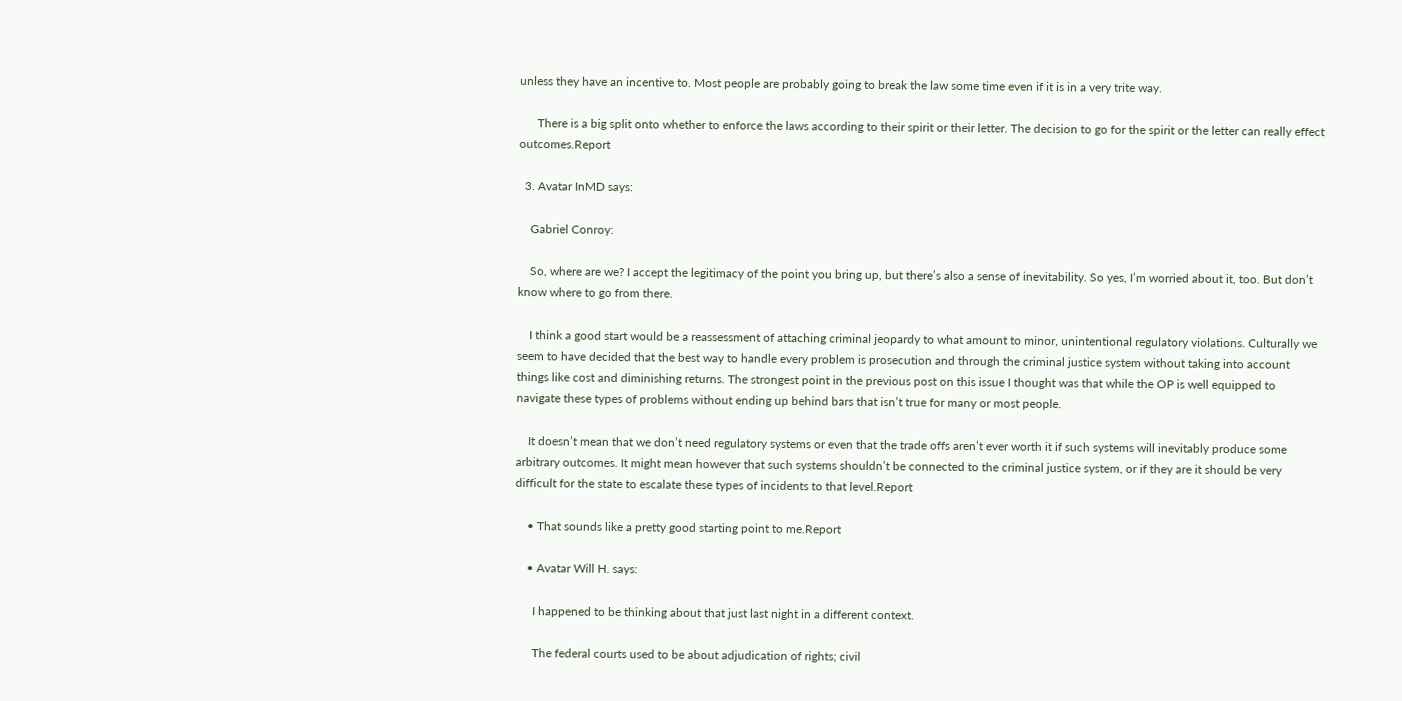unless they have an incentive to. Most people are probably going to break the law some time even if it is in a very trite way.

      There is a big split onto whether to enforce the laws according to their spirit or their letter. The decision to go for the spirit or the letter can really effect outcomes.Report

  3. Avatar InMD says:

    Gabriel Conroy:

    So, where are we? I accept the legitimacy of the point you bring up, but there’s also a sense of inevitability. So yes, I’m worried about it, too. But don’t know where to go from there.

    I think a good start would be a reassessment of attaching criminal jeopardy to what amount to minor, unintentional regulatory violations. Culturally we seem to have decided that the best way to handle every problem is prosecution and through the criminal justice system without taking into account things like cost and diminishing returns. The strongest point in the previous post on this issue I thought was that while the OP is well equipped to navigate these types of problems without ending up behind bars that isn’t true for many or most people.

    It doesn’t mean that we don’t need regulatory systems or even that the trade offs aren’t ever worth it if such systems will inevitably produce some arbitrary outcomes. It might mean however that such systems shouldn’t be connected to the criminal justice system, or if they are it should be very difficult for the state to escalate these types of incidents to that level.Report

    • That sounds like a pretty good starting point to me.Report

    • Avatar Will H. says:

      I happened to be thinking about that just last night in a different context.

      The federal courts used to be about adjudication of rights; civil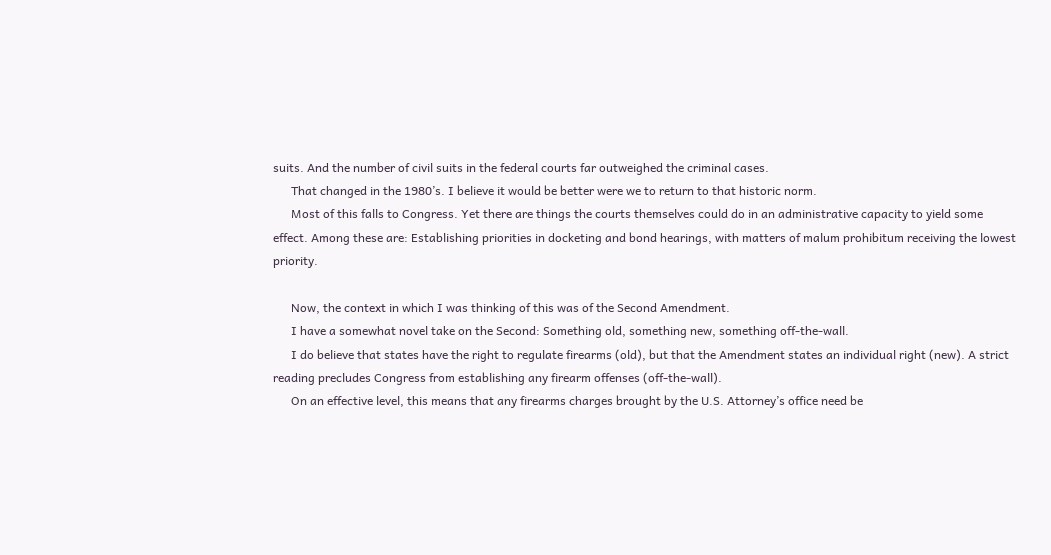suits. And the number of civil suits in the federal courts far outweighed the criminal cases.
      That changed in the 1980’s. I believe it would be better were we to return to that historic norm.
      Most of this falls to Congress. Yet there are things the courts themselves could do in an administrative capacity to yield some effect. Among these are: Establishing priorities in docketing and bond hearings, with matters of malum prohibitum receiving the lowest priority.

      Now, the context in which I was thinking of this was of the Second Amendment.
      I have a somewhat novel take on the Second: Something old, something new, something off-the-wall.
      I do believe that states have the right to regulate firearms (old), but that the Amendment states an individual right (new). A strict reading precludes Congress from establishing any firearm offenses (off-the-wall).
      On an effective level, this means that any firearms charges brought by the U.S. Attorney’s office need be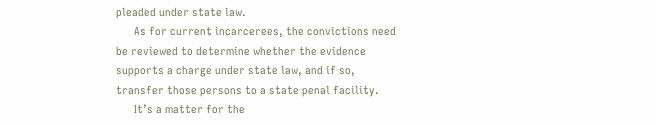pleaded under state law.
      As for current incarcerees, the convictions need be reviewed to determine whether the evidence supports a charge under state law, and if so, transfer those persons to a state penal facility.
      It’s a matter for the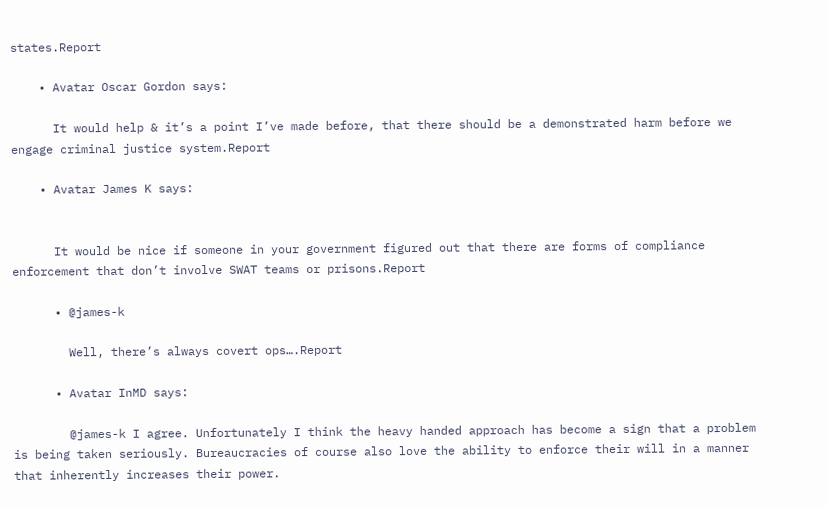states.Report

    • Avatar Oscar Gordon says:

      It would help & it’s a point I’ve made before, that there should be a demonstrated harm before we engage criminal justice system.Report

    • Avatar James K says:


      It would be nice if someone in your government figured out that there are forms of compliance enforcement that don’t involve SWAT teams or prisons.Report

      • @james-k

        Well, there’s always covert ops….Report

      • Avatar InMD says:

        @james-k I agree. Unfortunately I think the heavy handed approach has become a sign that a problem is being taken seriously. Bureaucracies of course also love the ability to enforce their will in a manner that inherently increases their power.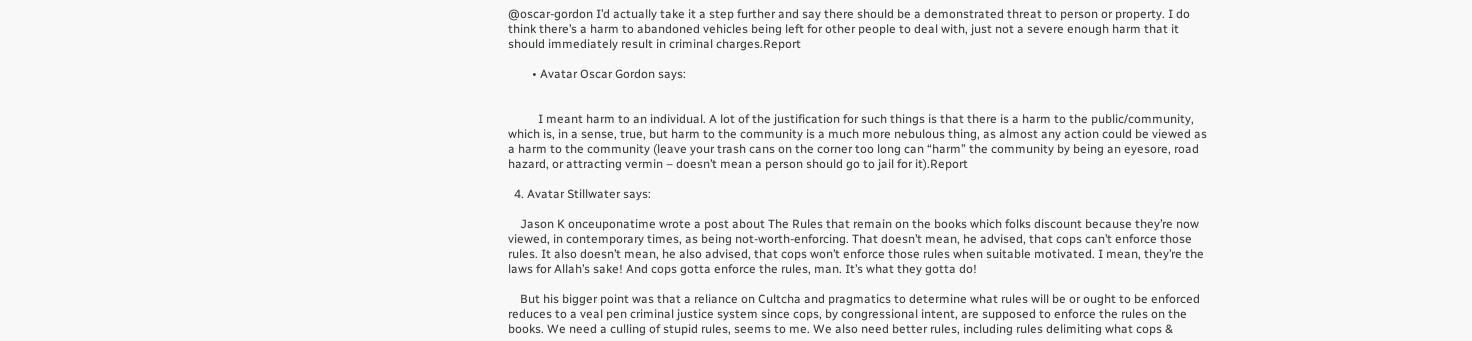@oscar-gordon I’d actually take it a step further and say there should be a demonstrated threat to person or property. I do think there’s a harm to abandoned vehicles being left for other people to deal with, just not a severe enough harm that it should immediately result in criminal charges.Report

        • Avatar Oscar Gordon says:


          I meant harm to an individual. A lot of the justification for such things is that there is a harm to the public/community, which is, in a sense, true, but harm to the community is a much more nebulous thing, as almost any action could be viewed as a harm to the community (leave your trash cans on the corner too long can “harm” the community by being an eyesore, road hazard, or attracting vermin – doesn’t mean a person should go to jail for it).Report

  4. Avatar Stillwater says:

    Jason K onceuponatime wrote a post about The Rules that remain on the books which folks discount because they’re now viewed, in contemporary times, as being not-worth-enforcing. That doesn’t mean, he advised, that cops can’t enforce those rules. It also doesn’t mean, he also advised, that cops won’t enforce those rules when suitable motivated. I mean, they’re the laws for Allah’s sake! And cops gotta enforce the rules, man. It’s what they gotta do!

    But his bigger point was that a reliance on Cultcha and pragmatics to determine what rules will be or ought to be enforced reduces to a veal pen criminal justice system since cops, by congressional intent, are supposed to enforce the rules on the books. We need a culling of stupid rules, seems to me. We also need better rules, including rules delimiting what cops &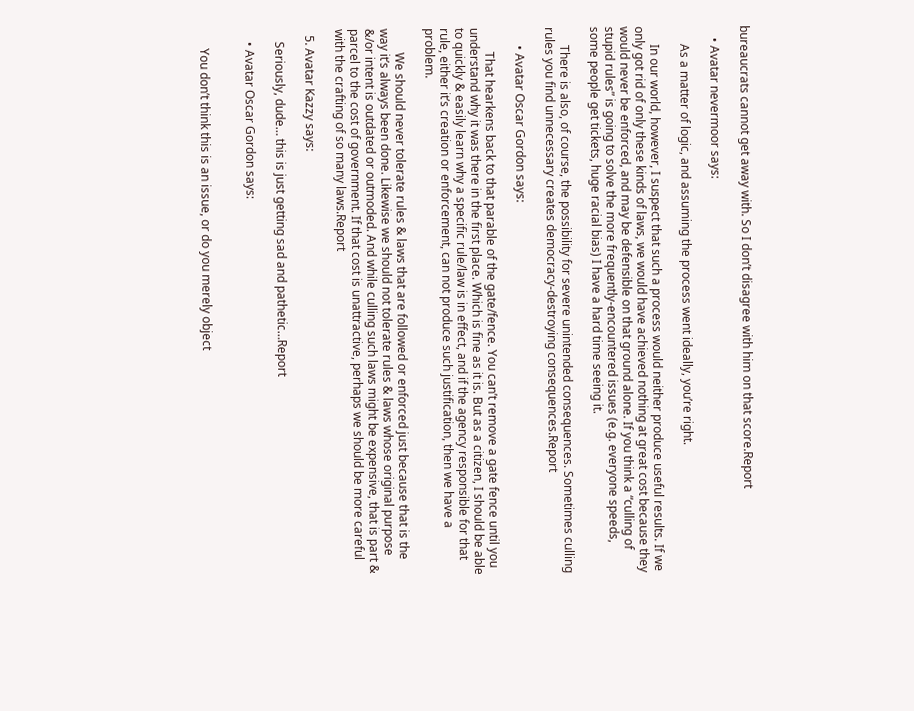bureaucrats cannot get away with. So I don’t disagree with him on that score.Report

    • Avatar nevermoor says:

      As a matter of logic, and assuming the process went ideally, you’re right.

      In our world, however, I suspect that such a process would neither produce useful results. If we only got rid of only these kinds of laws, we would have achieved nothing at great cost because they would never be enforced, and may be defensible on that ground alone. If you think a “culling of stupid rules” is going to solve the more frequently-encountered issues (e.g. everyone speeds, some people get tickets, huge racial bias) I have a hard time seeing it.

      There is also, of course, the possibility for severe unintended consequences. Sometimes culling rules you find unnecessary creates democracy-destroying consequences.Report

      • Avatar Oscar Gordon says:

        That hearkens back to that parable of the gate/fence. You can’t remove a gate fence until you understand why it was there in the first place. Which is fine as it is. But as a citizen, I should be able to quickly & easily learn why a specific rule/law is in effect, and if the agency responsible for that rule, either it’s creation or enforcement, can not produce such justification, then we have a problem.

        We should never tolerate rules & laws that are followed or enforced just because that is the way it’s always been done. Likewise we should not tolerate rules & laws whose original purpose &/or intent is outdated or outmoded. And while culling such laws might be expensive, that is part & parcel to the cost of government. If that cost is unattractive, perhaps we should be more careful with the crafting of so many laws.Report

  5. Avatar Kazzy says:

    Seriously, dude… this is just getting sad and pathetic…Report

    • Avatar Oscar Gordon says:


      You don’t think this is an issue, or do you merely object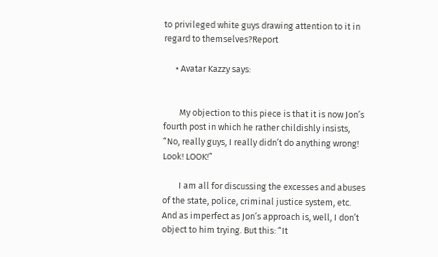to privileged white guys drawing attention to it in regard to themselves?Report

      • Avatar Kazzy says:


        My objection to this piece is that it is now Jon’s fourth post in which he rather childishly insists, “No, really guys, I really didn’t do anything wrong! Look! LOOK!”

        I am all for discussing the excesses and abuses of the state, police, criminal justice system, etc. And as imperfect as Jon’s approach is, well, I don’t object to him trying. But this: “It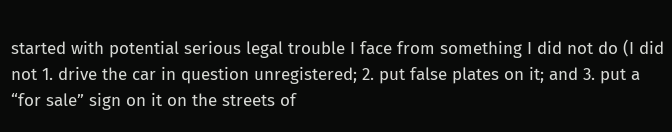started with potential serious legal trouble I face from something I did not do (I did not 1. drive the car in question unregistered; 2. put false plates on it; and 3. put a “for sale” sign on it on the streets of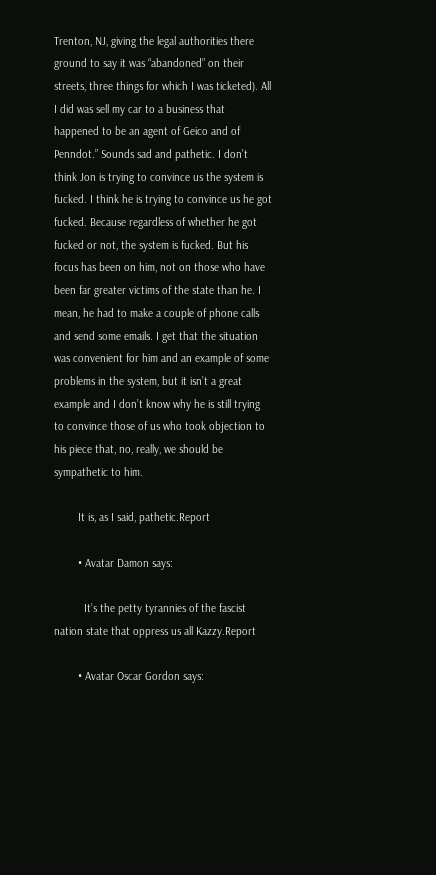Trenton, NJ, giving the legal authorities there ground to say it was “abandoned” on their streets, three things for which I was ticketed). All I did was sell my car to a business that happened to be an agent of Geico and of Penndot.” Sounds sad and pathetic. I don’t think Jon is trying to convince us the system is fucked. I think he is trying to convince us he got fucked. Because regardless of whether he got fucked or not, the system is fucked. But his focus has been on him, not on those who have been far greater victims of the state than he. I mean, he had to make a couple of phone calls and send some emails. I get that the situation was convenient for him and an example of some problems in the system, but it isn’t a great example and I don’t know why he is still trying to convince those of us who took objection to his piece that, no, really, we should be sympathetic to him.

        It is, as I said, pathetic.Report

        • Avatar Damon says:

          It’s the petty tyrannies of the fascist nation state that oppress us all Kazzy.Report

        • Avatar Oscar Gordon says: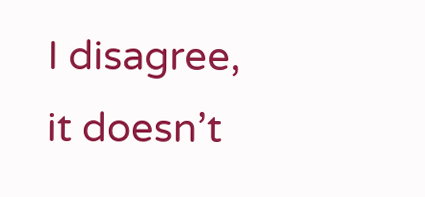I disagree, it doesn’t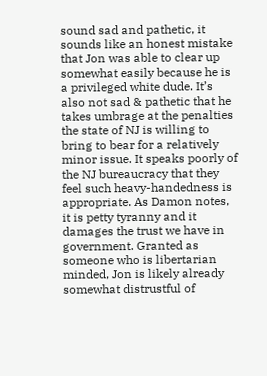sound sad and pathetic, it sounds like an honest mistake that Jon was able to clear up somewhat easily because he is a privileged white dude. It’s also not sad & pathetic that he takes umbrage at the penalties the state of NJ is willing to bring to bear for a relatively minor issue. It speaks poorly of the NJ bureaucracy that they feel such heavy-handedness is appropriate. As Damon notes, it is petty tyranny and it damages the trust we have in government. Granted as someone who is libertarian minded, Jon is likely already somewhat distrustful of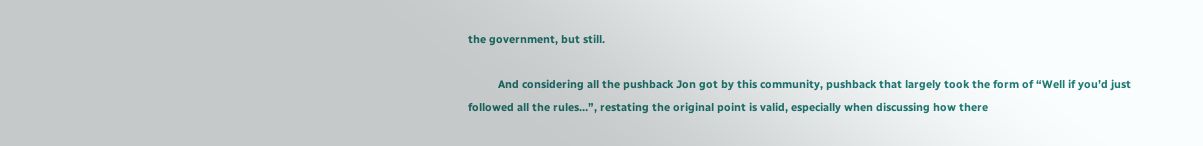the government, but still.

          And considering all the pushback Jon got by this community, pushback that largely took the form of “Well if you’d just followed all the rules…”, restating the original point is valid, especially when discussing how there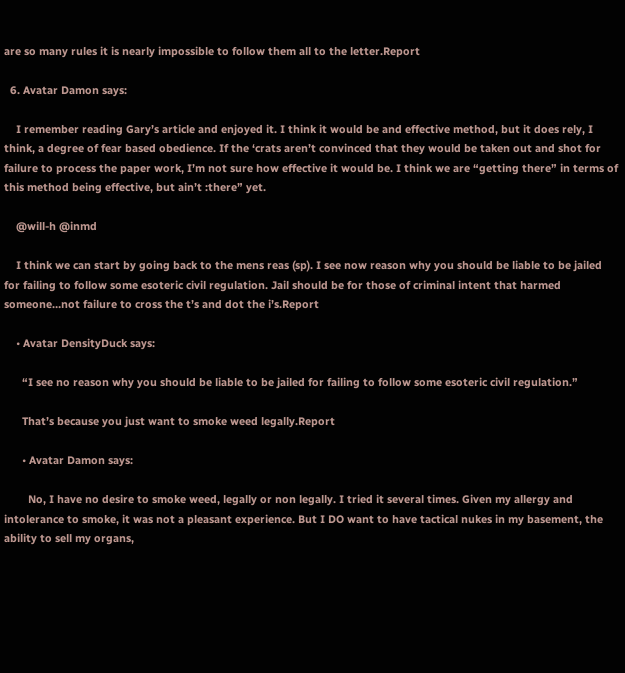are so many rules it is nearly impossible to follow them all to the letter.Report

  6. Avatar Damon says:

    I remember reading Gary’s article and enjoyed it. I think it would be and effective method, but it does rely, I think, a degree of fear based obedience. If the ‘crats aren’t convinced that they would be taken out and shot for failure to process the paper work, I’m not sure how effective it would be. I think we are “getting there” in terms of this method being effective, but ain’t :there” yet.

    @will-h @inmd

    I think we can start by going back to the mens reas (sp). I see now reason why you should be liable to be jailed for failing to follow some esoteric civil regulation. Jail should be for those of criminal intent that harmed someone…not failure to cross the t’s and dot the i’s.Report

    • Avatar DensityDuck says:

      “I see no reason why you should be liable to be jailed for failing to follow some esoteric civil regulation.”

      That’s because you just want to smoke weed legally.Report

      • Avatar Damon says:

        No, I have no desire to smoke weed, legally or non legally. I tried it several times. Given my allergy and intolerance to smoke, it was not a pleasant experience. But I DO want to have tactical nukes in my basement, the ability to sell my organs,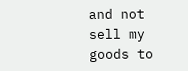and not sell my goods to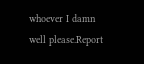whoever I damn well please.Report